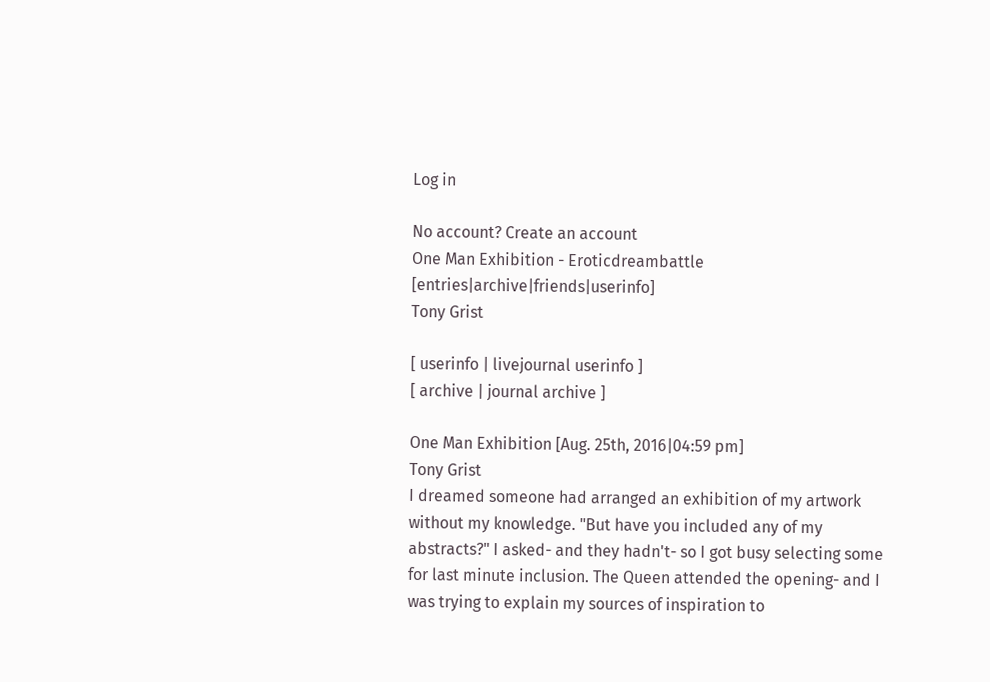Log in

No account? Create an account
One Man Exhibition - Eroticdreambattle [entries|archive|friends|userinfo]
Tony Grist

[ userinfo | livejournal userinfo ]
[ archive | journal archive ]

One Man Exhibition [Aug. 25th, 2016|04:59 pm]
Tony Grist
I dreamed someone had arranged an exhibition of my artwork without my knowledge. "But have you included any of my abstracts?" I asked- and they hadn't- so I got busy selecting some for last minute inclusion. The Queen attended the opening- and I was trying to explain my sources of inspiration to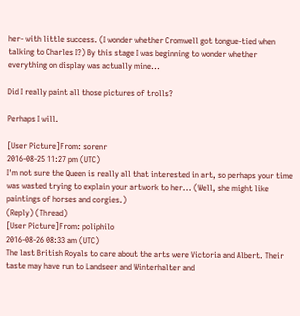her- with little success. (I wonder whether Cromwell got tongue-tied when talking to Charles I?) By this stage I was beginning to wonder whether everything on display was actually mine...

Did I really paint all those pictures of trolls?

Perhaps I will.

[User Picture]From: sorenr
2016-08-25 11:27 pm (UTC)
I'm not sure the Queen is really all that interested in art, so perhaps your time was wasted trying to explain your artwork to her... (Well, she might like paintings of horses and corgies.)
(Reply) (Thread)
[User Picture]From: poliphilo
2016-08-26 08:33 am (UTC)
The last British Royals to care about the arts were Victoria and Albert. Their taste may have run to Landseer and Winterhalter and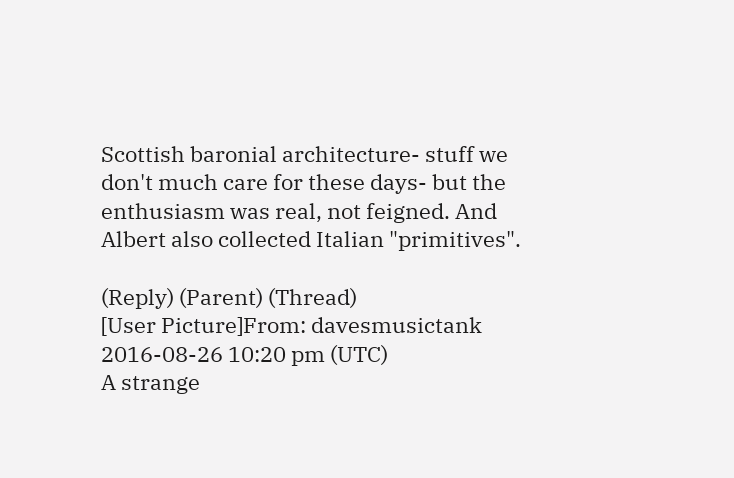Scottish baronial architecture- stuff we don't much care for these days- but the enthusiasm was real, not feigned. And Albert also collected Italian "primitives".

(Reply) (Parent) (Thread)
[User Picture]From: davesmusictank
2016-08-26 10:20 pm (UTC)
A strange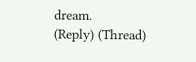dream.
(Reply) (Thread)